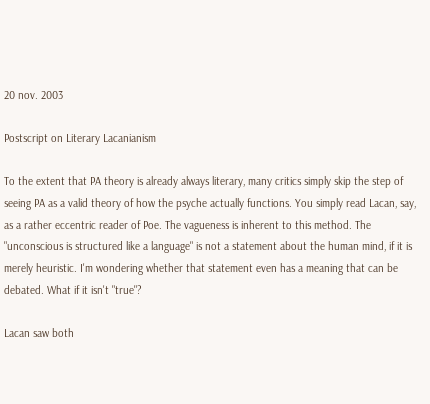20 nov. 2003

Postscript on Literary Lacanianism

To the extent that PA theory is already always literary, many critics simply skip the step of seeing PA as a valid theory of how the psyche actually functions. You simply read Lacan, say, as a rather eccentric reader of Poe. The vagueness is inherent to this method. The "unconscious is structured like a language" is not a statement about the human mind, if it is merely heuristic. I'm wondering whether that statement even has a meaning that can be debated. What if it isn't "true"?

Lacan saw both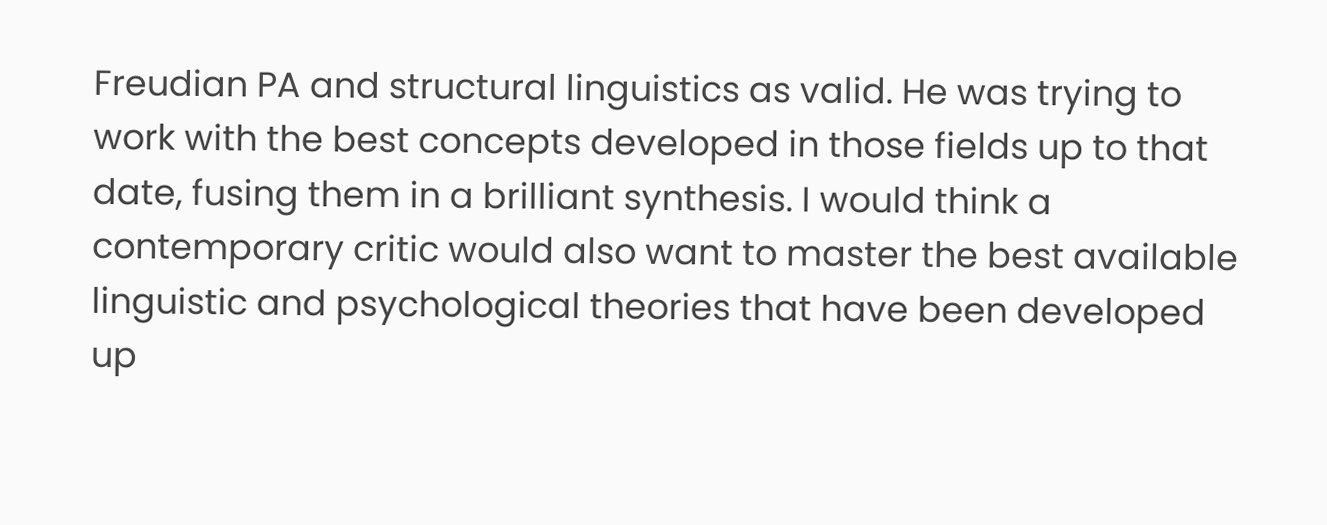Freudian PA and structural linguistics as valid. He was trying to work with the best concepts developed in those fields up to that date, fusing them in a brilliant synthesis. I would think a contemporary critic would also want to master the best available linguistic and psychological theories that have been developed up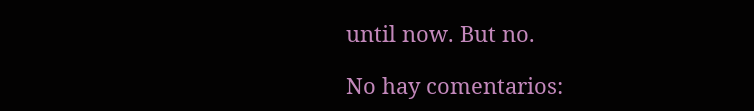until now. But no.

No hay comentarios: